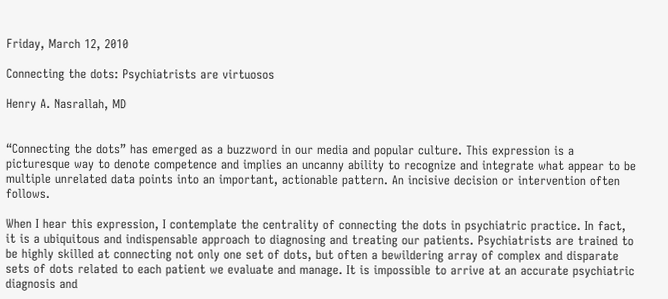Friday, March 12, 2010

Connecting the dots: Psychiatrists are virtuosos

Henry A. Nasrallah, MD


“Connecting the dots” has emerged as a buzzword in our media and popular culture. This expression is a picturesque way to denote competence and implies an uncanny ability to recognize and integrate what appear to be multiple unrelated data points into an important, actionable pattern. An incisive decision or intervention often follows.

When I hear this expression, I contemplate the centrality of connecting the dots in psychiatric practice. In fact, it is a ubiquitous and indispensable approach to diagnosing and treating our patients. Psychiatrists are trained to be highly skilled at connecting not only one set of dots, but often a bewildering array of complex and disparate sets of dots related to each patient we evaluate and manage. It is impossible to arrive at an accurate psychiatric diagnosis and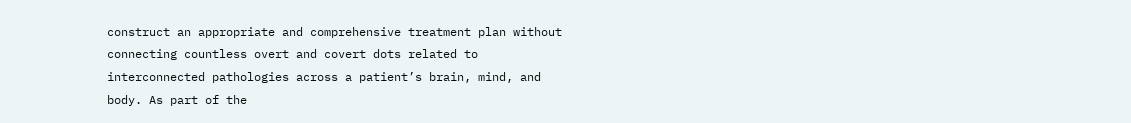construct an appropriate and comprehensive treatment plan without connecting countless overt and covert dots related to interconnected pathologies across a patient’s brain, mind, and body. As part of the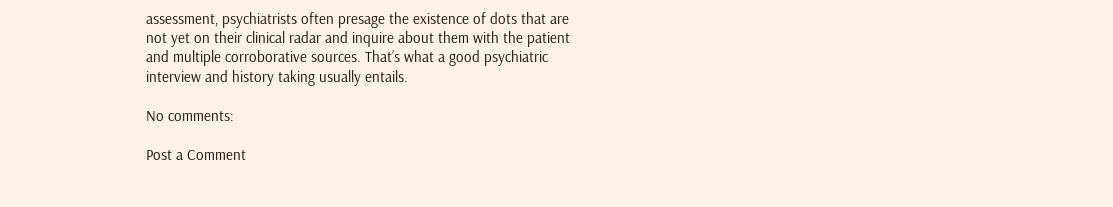assessment, psychiatrists often presage the existence of dots that are not yet on their clinical radar and inquire about them with the patient and multiple corroborative sources. That’s what a good psychiatric interview and history taking usually entails.

No comments:

Post a Comment